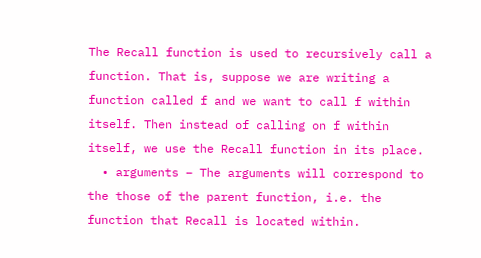The Recall function is used to recursively call a function. That is, suppose we are writing a function called f and we want to call f within itself. Then instead of calling on f within itself, we use the Recall function in its place.
  • arguments – The arguments will correspond to the those of the parent function, i.e. the function that Recall is located within.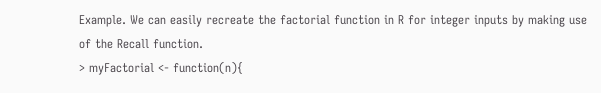Example. We can easily recreate the factorial function in R for integer inputs by making use of the Recall function.
> myFactorial <- function(n){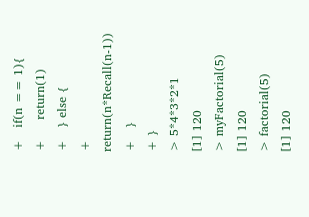+   if(n == 1){
+     return(1)
+   } else {
+     return(n*Recall(n-1))
+   }
+ }
> 5*4*3*2*1
[1] 120
> myFactorial(5)
[1] 120
> factorial(5)
[1] 120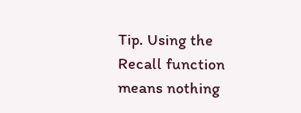Tip. Using the Recall function means nothing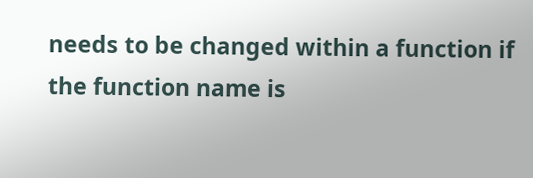needs to be changed within a function if the function name is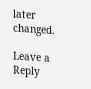later changed.

Leave a Reply